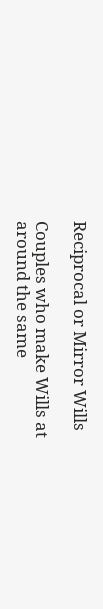Reciprocal or Mirror Wills

Couples who make Wills at around the same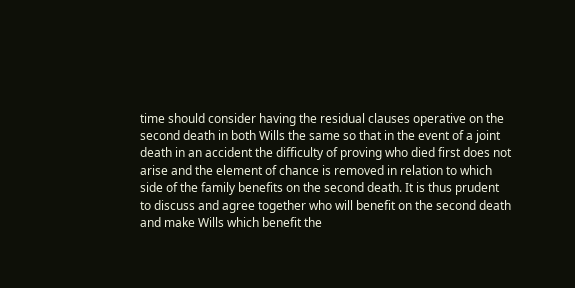time should consider having the residual clauses operative on the second death in both Wills the same so that in the event of a joint death in an accident the difficulty of proving who died first does not arise and the element of chance is removed in relation to which side of the family benefits on the second death. It is thus prudent to discuss and agree together who will benefit on the second death and make Wills which benefit the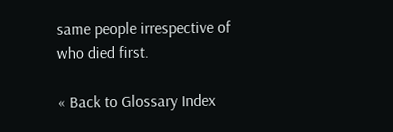same people irrespective of who died first.

« Back to Glossary Index